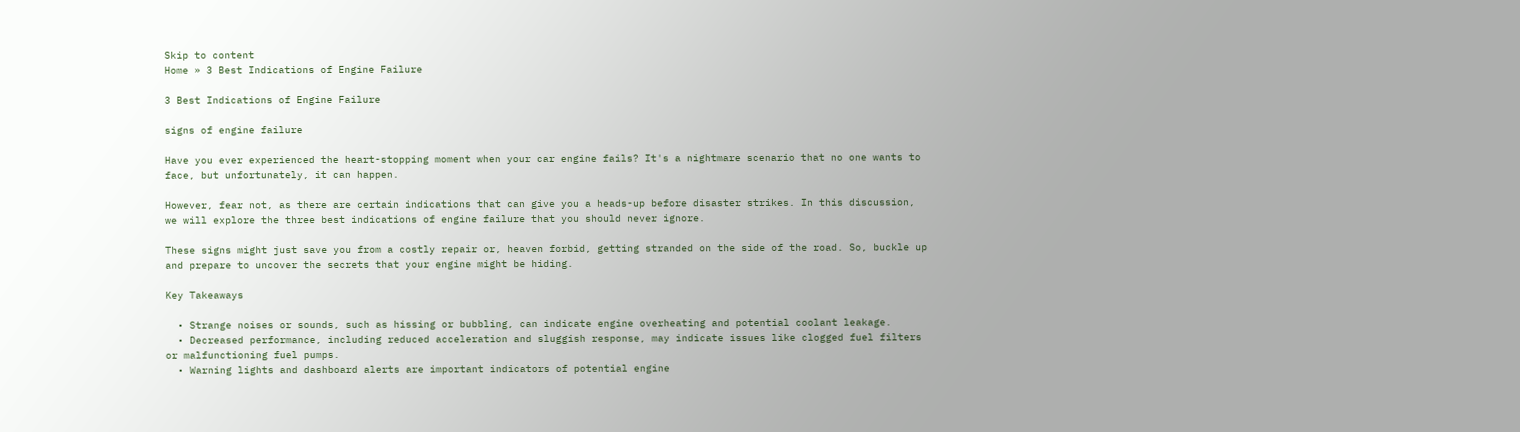Skip to content
Home » 3 Best Indications of Engine Failure

3 Best Indications of Engine Failure

signs of engine failure

Have you ever experienced the heart-stopping moment when your car engine fails? It's a nightmare scenario that no one wants to face, but unfortunately, it can happen.

However, fear not, as there are certain indications that can give you a heads-up before disaster strikes. In this discussion, we will explore the three best indications of engine failure that you should never ignore.

These signs might just save you from a costly repair or, heaven forbid, getting stranded on the side of the road. So, buckle up and prepare to uncover the secrets that your engine might be hiding.

Key Takeaways

  • Strange noises or sounds, such as hissing or bubbling, can indicate engine overheating and potential coolant leakage.
  • Decreased performance, including reduced acceleration and sluggish response, may indicate issues like clogged fuel filters or malfunctioning fuel pumps.
  • Warning lights and dashboard alerts are important indicators of potential engine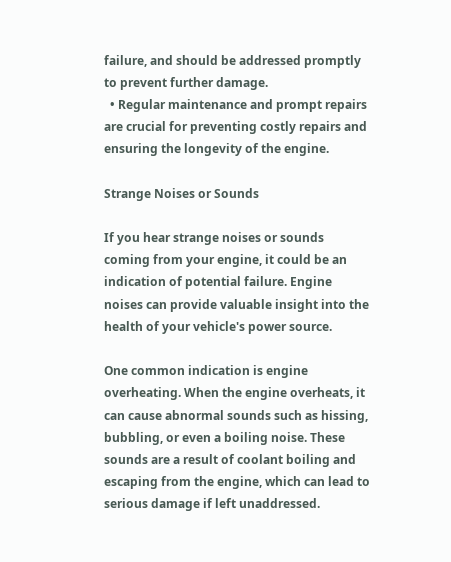failure, and should be addressed promptly to prevent further damage.
  • Regular maintenance and prompt repairs are crucial for preventing costly repairs and ensuring the longevity of the engine.

Strange Noises or Sounds

If you hear strange noises or sounds coming from your engine, it could be an indication of potential failure. Engine noises can provide valuable insight into the health of your vehicle's power source.

One common indication is engine overheating. When the engine overheats, it can cause abnormal sounds such as hissing, bubbling, or even a boiling noise. These sounds are a result of coolant boiling and escaping from the engine, which can lead to serious damage if left unaddressed.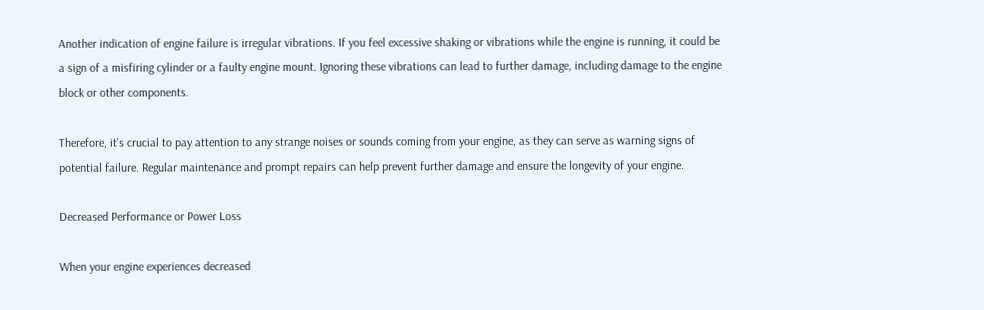Another indication of engine failure is irregular vibrations. If you feel excessive shaking or vibrations while the engine is running, it could be a sign of a misfiring cylinder or a faulty engine mount. Ignoring these vibrations can lead to further damage, including damage to the engine block or other components.

Therefore, it's crucial to pay attention to any strange noises or sounds coming from your engine, as they can serve as warning signs of potential failure. Regular maintenance and prompt repairs can help prevent further damage and ensure the longevity of your engine.

Decreased Performance or Power Loss

When your engine experiences decreased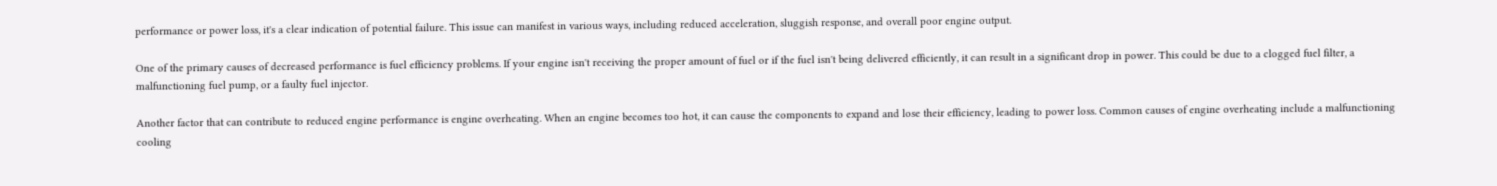performance or power loss, it's a clear indication of potential failure. This issue can manifest in various ways, including reduced acceleration, sluggish response, and overall poor engine output.

One of the primary causes of decreased performance is fuel efficiency problems. If your engine isn't receiving the proper amount of fuel or if the fuel isn't being delivered efficiently, it can result in a significant drop in power. This could be due to a clogged fuel filter, a malfunctioning fuel pump, or a faulty fuel injector.

Another factor that can contribute to reduced engine performance is engine overheating. When an engine becomes too hot, it can cause the components to expand and lose their efficiency, leading to power loss. Common causes of engine overheating include a malfunctioning cooling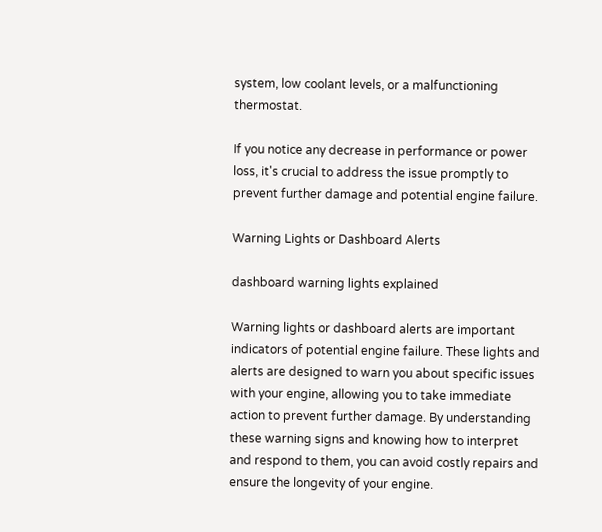system, low coolant levels, or a malfunctioning thermostat.

If you notice any decrease in performance or power loss, it's crucial to address the issue promptly to prevent further damage and potential engine failure.

Warning Lights or Dashboard Alerts

dashboard warning lights explained

Warning lights or dashboard alerts are important indicators of potential engine failure. These lights and alerts are designed to warn you about specific issues with your engine, allowing you to take immediate action to prevent further damage. By understanding these warning signs and knowing how to interpret and respond to them, you can avoid costly repairs and ensure the longevity of your engine.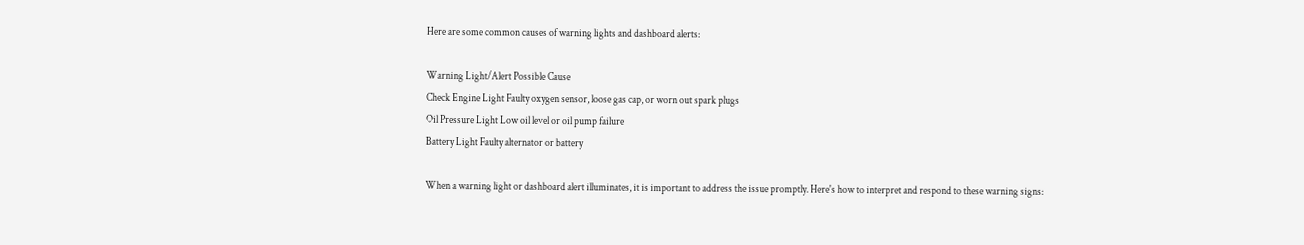Here are some common causes of warning lights and dashboard alerts:

Warning Light/Alert Possible Cause
Check Engine Light Faulty oxygen sensor, loose gas cap, or worn out spark plugs
Oil Pressure Light Low oil level or oil pump failure
Battery Light Faulty alternator or battery

When a warning light or dashboard alert illuminates, it is important to address the issue promptly. Here's how to interpret and respond to these warning signs: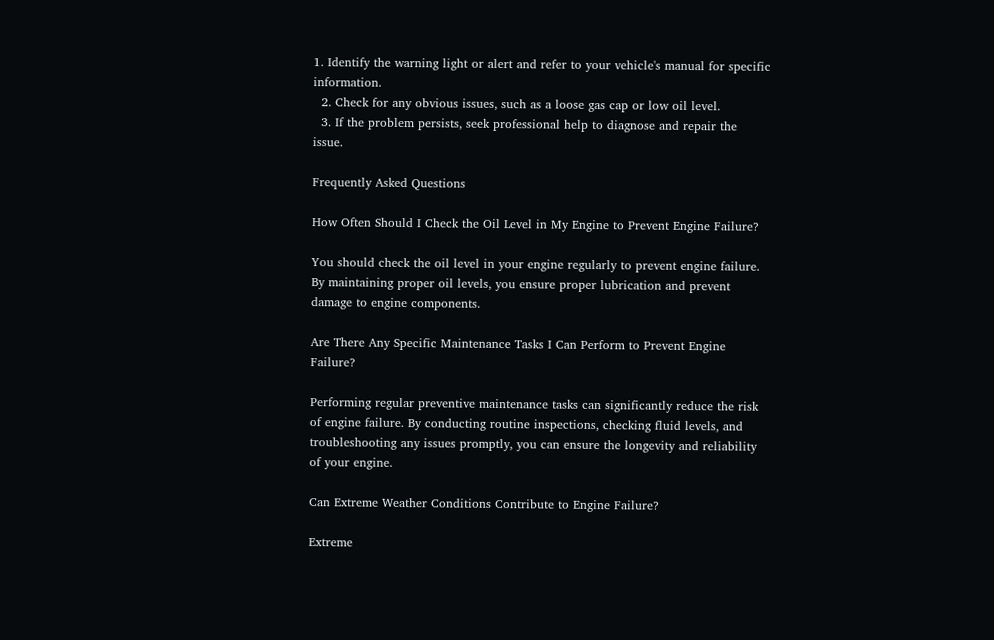1. Identify the warning light or alert and refer to your vehicle's manual for specific information.
  2. Check for any obvious issues, such as a loose gas cap or low oil level.
  3. If the problem persists, seek professional help to diagnose and repair the issue.

Frequently Asked Questions

How Often Should I Check the Oil Level in My Engine to Prevent Engine Failure?

You should check the oil level in your engine regularly to prevent engine failure. By maintaining proper oil levels, you ensure proper lubrication and prevent damage to engine components.

Are There Any Specific Maintenance Tasks I Can Perform to Prevent Engine Failure?

Performing regular preventive maintenance tasks can significantly reduce the risk of engine failure. By conducting routine inspections, checking fluid levels, and troubleshooting any issues promptly, you can ensure the longevity and reliability of your engine.

Can Extreme Weather Conditions Contribute to Engine Failure?

Extreme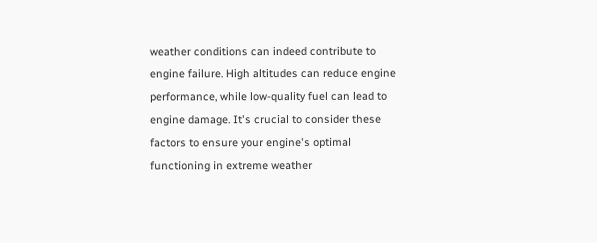weather conditions can indeed contribute to engine failure. High altitudes can reduce engine performance, while low-quality fuel can lead to engine damage. It's crucial to consider these factors to ensure your engine's optimal functioning in extreme weather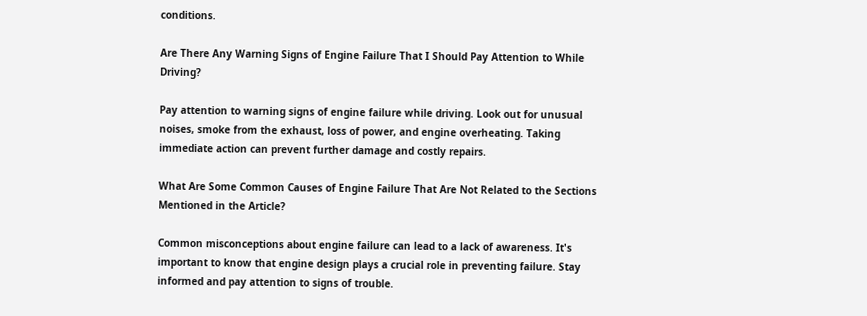conditions.

Are There Any Warning Signs of Engine Failure That I Should Pay Attention to While Driving?

Pay attention to warning signs of engine failure while driving. Look out for unusual noises, smoke from the exhaust, loss of power, and engine overheating. Taking immediate action can prevent further damage and costly repairs.

What Are Some Common Causes of Engine Failure That Are Not Related to the Sections Mentioned in the Article?

Common misconceptions about engine failure can lead to a lack of awareness. It's important to know that engine design plays a crucial role in preventing failure. Stay informed and pay attention to signs of trouble.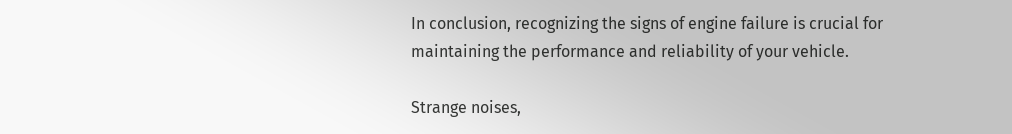In conclusion, recognizing the signs of engine failure is crucial for maintaining the performance and reliability of your vehicle.

Strange noises,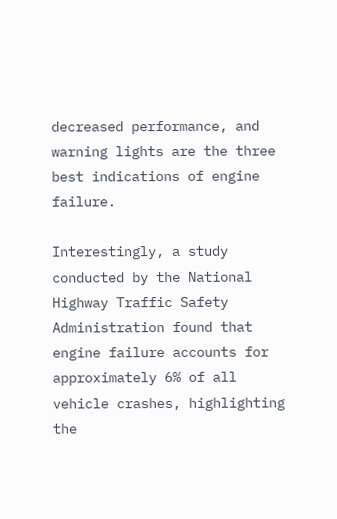decreased performance, and warning lights are the three best indications of engine failure.

Interestingly, a study conducted by the National Highway Traffic Safety Administration found that engine failure accounts for approximately 6% of all vehicle crashes, highlighting the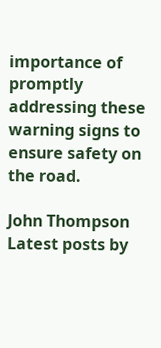importance of promptly addressing these warning signs to ensure safety on the road.

John Thompson
Latest posts by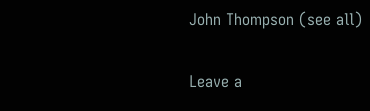John Thompson (see all)

Leave a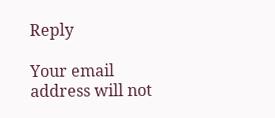Reply

Your email address will not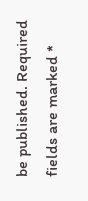be published. Required fields are marked *